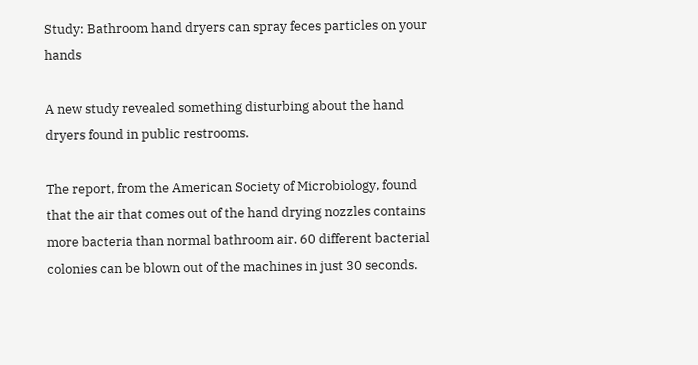Study: Bathroom hand dryers can spray feces particles on your hands

A new study revealed something disturbing about the hand dryers found in public restrooms.

The report, from the American Society of Microbiology, found that the air that comes out of the hand drying nozzles contains more bacteria than normal bathroom air. 60 different bacterial colonies can be blown out of the machines in just 30 seconds.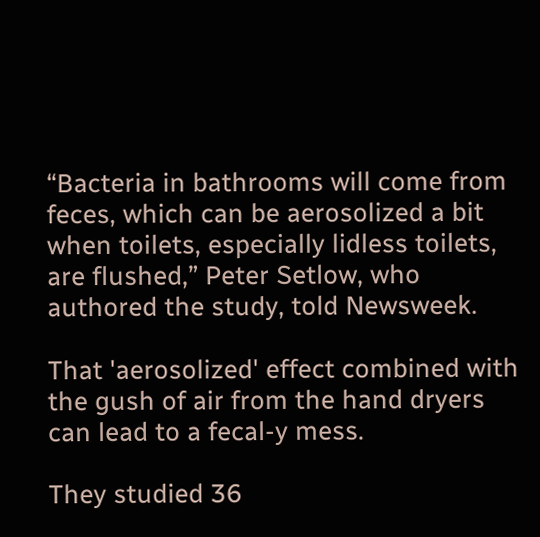“Bacteria in bathrooms will come from feces, which can be aerosolized a bit when toilets, especially lidless toilets, are flushed,” Peter Setlow, who authored the study, told Newsweek.

That 'aerosolized' effect combined with the gush of air from the hand dryers can lead to a fecal-y mess.

They studied 36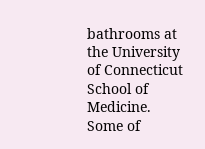bathrooms at the University of Connecticut School of Medicine. Some of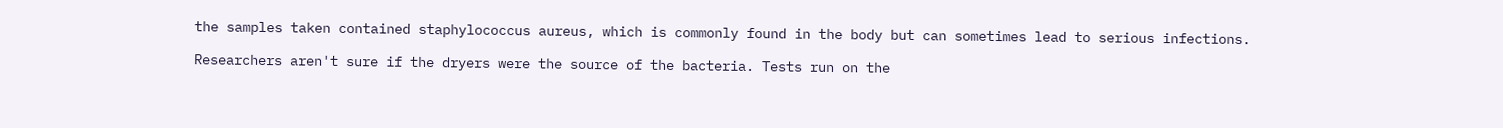the samples taken contained staphylococcus aureus, which is commonly found in the body but can sometimes lead to serious infections.

Researchers aren't sure if the dryers were the source of the bacteria. Tests run on the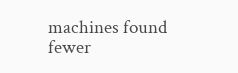machines found fewer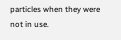particles when they were not in use.